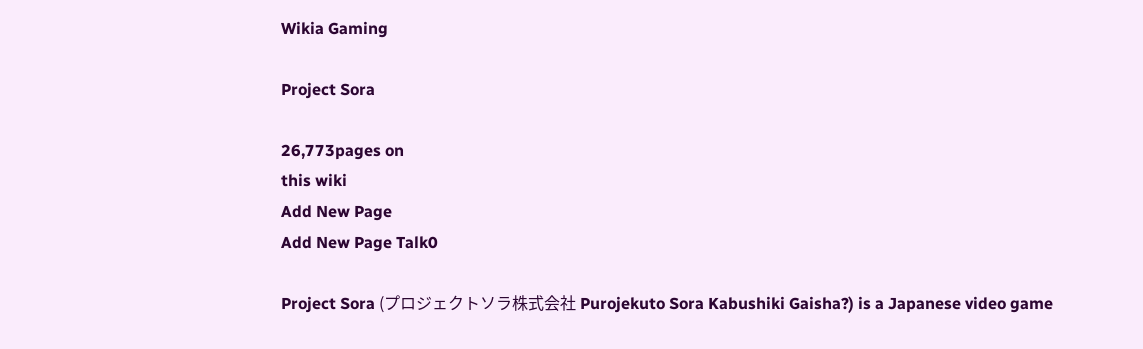Wikia Gaming

Project Sora

26,773pages on
this wiki
Add New Page
Add New Page Talk0

Project Sora (プロジェクトソラ株式会社 Purojekuto Sora Kabushiki Gaisha?) is a Japanese video game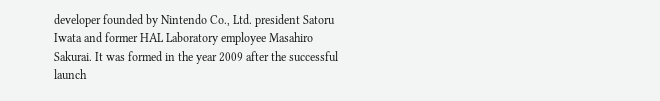developer founded by Nintendo Co., Ltd. president Satoru Iwata and former HAL Laboratory employee Masahiro Sakurai. It was formed in the year 2009 after the successful launch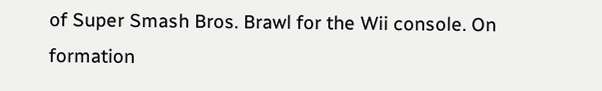of Super Smash Bros. Brawl for the Wii console. On formation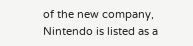of the new company, Nintendo is listed as a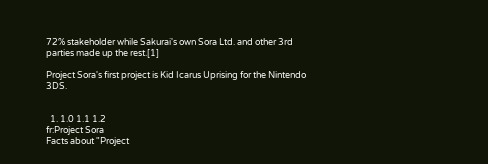72% stakeholder while Sakurai's own Sora Ltd. and other 3rd parties made up the rest.[1]

Project Sora's first project is Kid Icarus Uprising for the Nintendo 3DS.


  1. 1.0 1.1 1.2
fr:Project Sora
Facts about "Project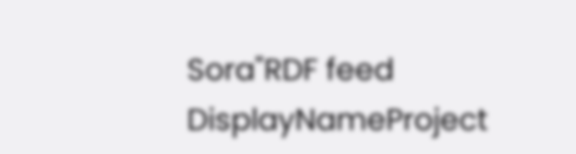Sora"RDF feed
DisplayNameProject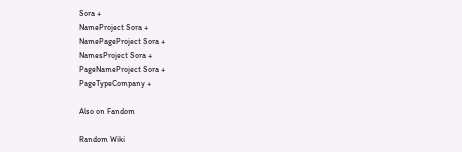Sora +
NameProject Sora +
NamePageProject Sora +
NamesProject Sora +
PageNameProject Sora +
PageTypeCompany +

Also on Fandom

Random Wiki